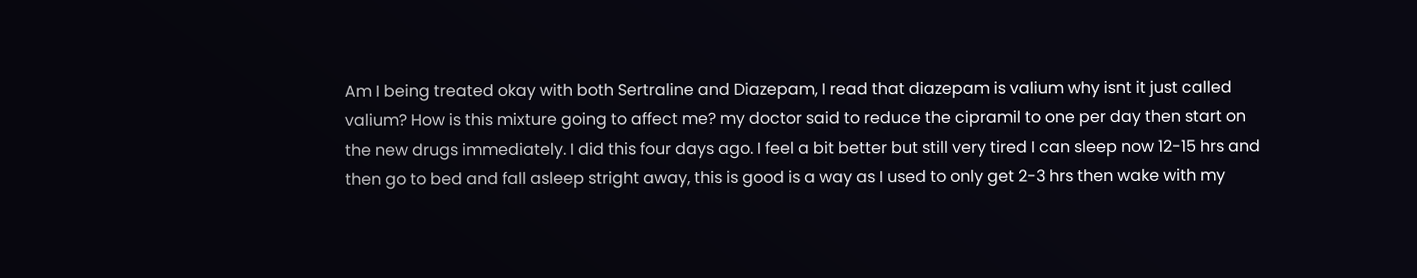Am I being treated okay with both Sertraline and Diazepam, I read that diazepam is valium why isnt it just called valium? How is this mixture going to affect me? my doctor said to reduce the cipramil to one per day then start on the new drugs immediately. I did this four days ago. I feel a bit better but still very tired I can sleep now 12-15 hrs and then go to bed and fall asleep stright away, this is good is a way as I used to only get 2-3 hrs then wake with my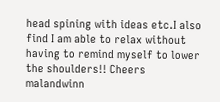head spining with ideas etc.I also find I am able to relax without having to remind myself to lower the shoulders!! Cheers malandwinn